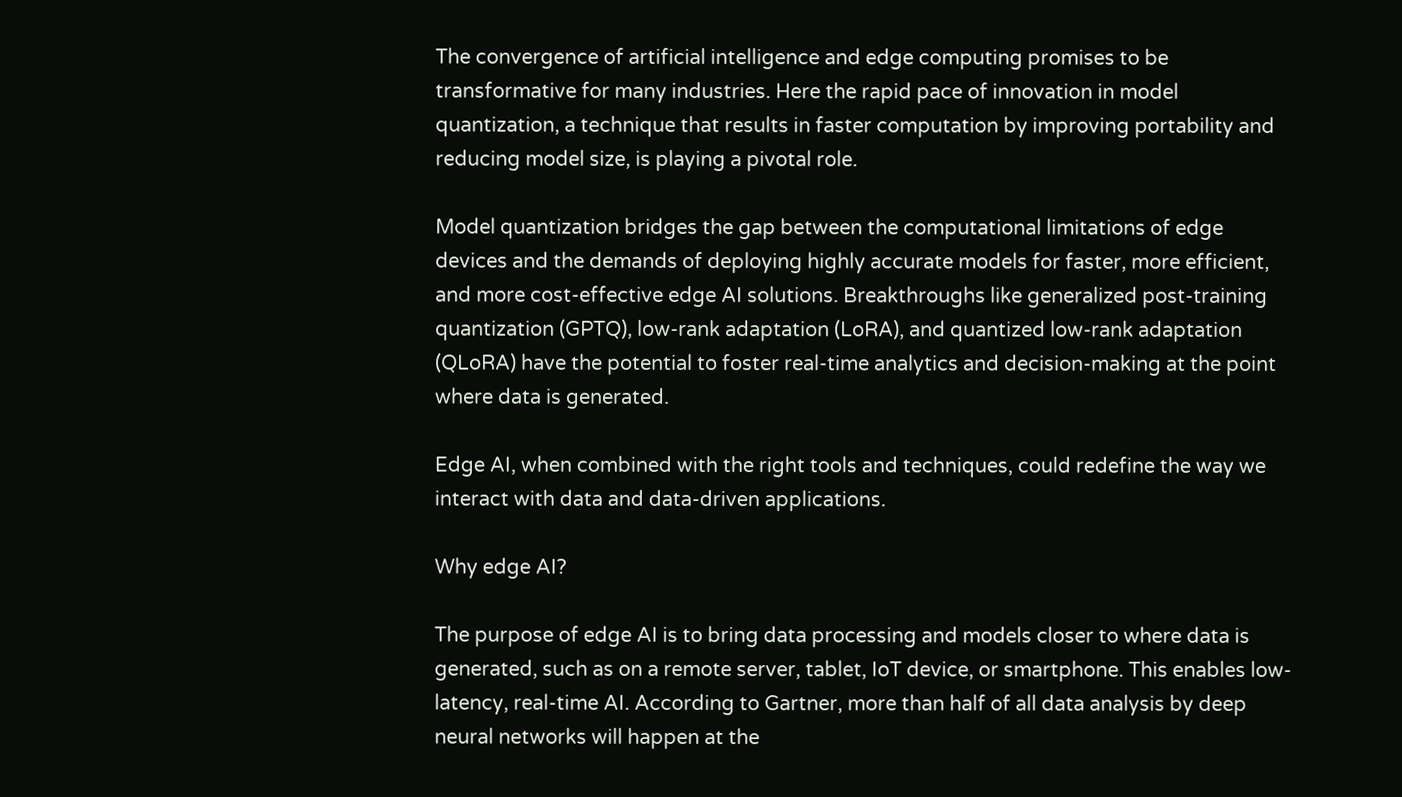The convergence of artificial intelligence and edge computing promises to be transformative for many industries. Here the rapid pace of innovation in model quantization, a technique that results in faster computation by improving portability and reducing model size, is playing a pivotal role.

Model quantization bridges the gap between the computational limitations of edge devices and the demands of deploying highly accurate models for faster, more efficient, and more cost-effective edge AI solutions. Breakthroughs like generalized post-training quantization (GPTQ), low-rank adaptation (LoRA), and quantized low-rank adaptation (QLoRA) have the potential to foster real-time analytics and decision-making at the point where data is generated.

Edge AI, when combined with the right tools and techniques, could redefine the way we interact with data and data-driven applications.

Why edge AI?

The purpose of edge AI is to bring data processing and models closer to where data is generated, such as on a remote server, tablet, IoT device, or smartphone. This enables low-latency, real-time AI. According to Gartner, more than half of all data analysis by deep neural networks will happen at the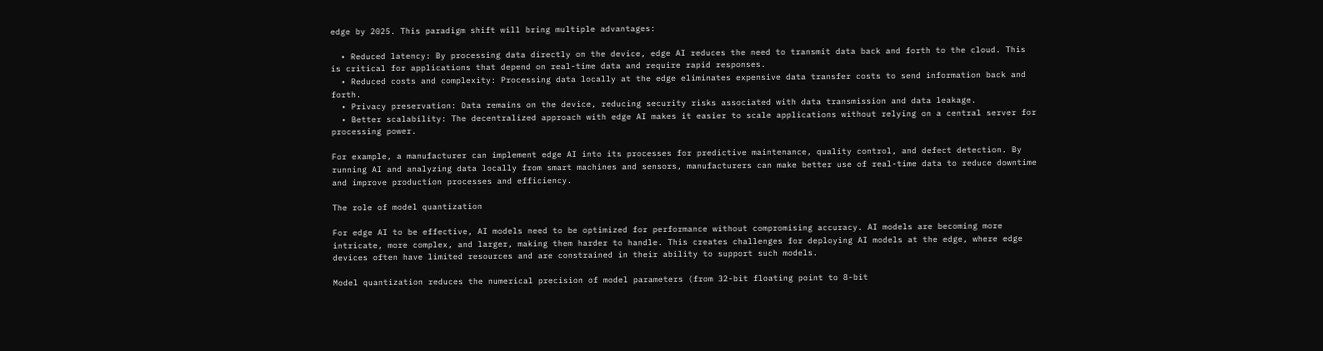edge by 2025. This paradigm shift will bring multiple advantages:

  • Reduced latency: By processing data directly on the device, edge AI reduces the need to transmit data back and forth to the cloud. This is critical for applications that depend on real-time data and require rapid responses.
  • Reduced costs and complexity: Processing data locally at the edge eliminates expensive data transfer costs to send information back and forth.
  • Privacy preservation: Data remains on the device, reducing security risks associated with data transmission and data leakage.
  • Better scalability: The decentralized approach with edge AI makes it easier to scale applications without relying on a central server for processing power.

For example, a manufacturer can implement edge AI into its processes for predictive maintenance, quality control, and defect detection. By running AI and analyzing data locally from smart machines and sensors, manufacturers can make better use of real-time data to reduce downtime and improve production processes and efficiency.

The role of model quantization

For edge AI to be effective, AI models need to be optimized for performance without compromising accuracy. AI models are becoming more intricate, more complex, and larger, making them harder to handle. This creates challenges for deploying AI models at the edge, where edge devices often have limited resources and are constrained in their ability to support such models.

Model quantization reduces the numerical precision of model parameters (from 32-bit floating point to 8-bit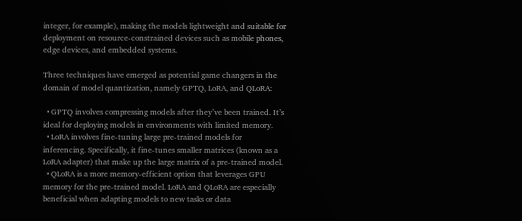integer, for example), making the models lightweight and suitable for deployment on resource-constrained devices such as mobile phones, edge devices, and embedded systems.

Three techniques have emerged as potential game changers in the domain of model quantization, namely GPTQ, LoRA, and QLoRA:

  • GPTQ involves compressing models after they’ve been trained. It’s ideal for deploying models in environments with limited memory.
  • LoRA involves fine-tuning large pre-trained models for inferencing. Specifically, it fine-tunes smaller matrices (known as a LoRA adapter) that make up the large matrix of a pre-trained model.
  • QLoRA is a more memory-efficient option that leverages GPU memory for the pre-trained model. LoRA and QLoRA are especially beneficial when adapting models to new tasks or data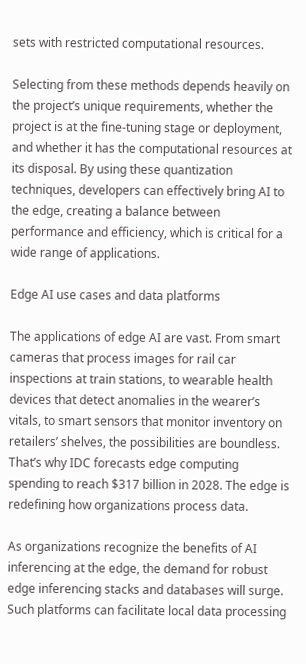sets with restricted computational resources.

Selecting from these methods depends heavily on the project’s unique requirements, whether the project is at the fine-tuning stage or deployment, and whether it has the computational resources at its disposal. By using these quantization techniques, developers can effectively bring AI to the edge, creating a balance between performance and efficiency, which is critical for a wide range of applications.

Edge AI use cases and data platforms

The applications of edge AI are vast. From smart cameras that process images for rail car inspections at train stations, to wearable health devices that detect anomalies in the wearer’s vitals, to smart sensors that monitor inventory on retailers’ shelves, the possibilities are boundless. That’s why IDC forecasts edge computing spending to reach $317 billion in 2028. The edge is redefining how organizations process data.

As organizations recognize the benefits of AI inferencing at the edge, the demand for robust edge inferencing stacks and databases will surge. Such platforms can facilitate local data processing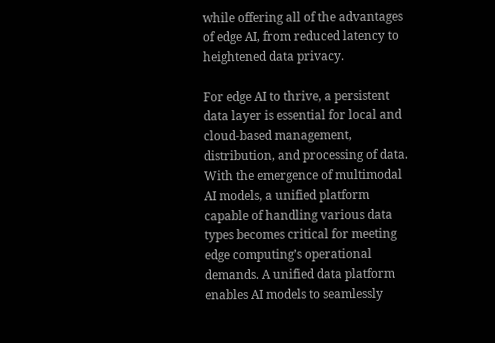while offering all of the advantages of edge AI, from reduced latency to heightened data privacy.

For edge AI to thrive, a persistent data layer is essential for local and cloud-based management, distribution, and processing of data. With the emergence of multimodal AI models, a unified platform capable of handling various data types becomes critical for meeting edge computing’s operational demands. A unified data platform enables AI models to seamlessly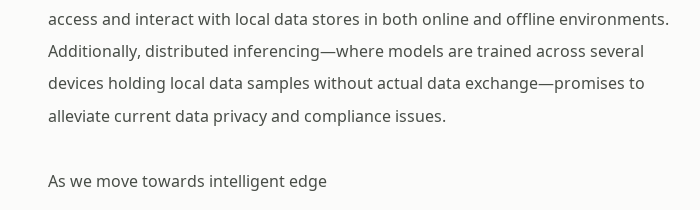access and interact with local data stores in both online and offline environments. Additionally, distributed inferencing—where models are trained across several devices holding local data samples without actual data exchange—promises to alleviate current data privacy and compliance issues.

As we move towards intelligent edge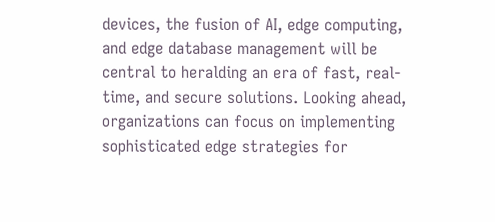devices, the fusion of AI, edge computing, and edge database management will be central to heralding an era of fast, real-time, and secure solutions. Looking ahead, organizations can focus on implementing sophisticated edge strategies for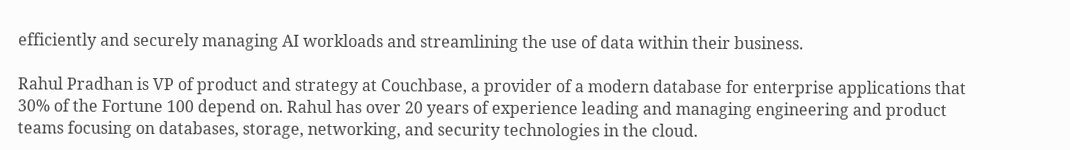efficiently and securely managing AI workloads and streamlining the use of data within their business.

Rahul Pradhan is VP of product and strategy at Couchbase, a provider of a modern database for enterprise applications that 30% of the Fortune 100 depend on. Rahul has over 20 years of experience leading and managing engineering and product teams focusing on databases, storage, networking, and security technologies in the cloud.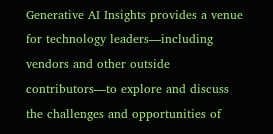Generative AI Insights provides a venue for technology leaders—including vendors and other outside contributors—to explore and discuss the challenges and opportunities of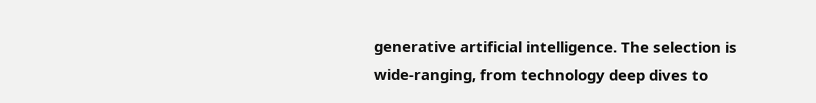generative artificial intelligence. The selection is wide-ranging, from technology deep dives to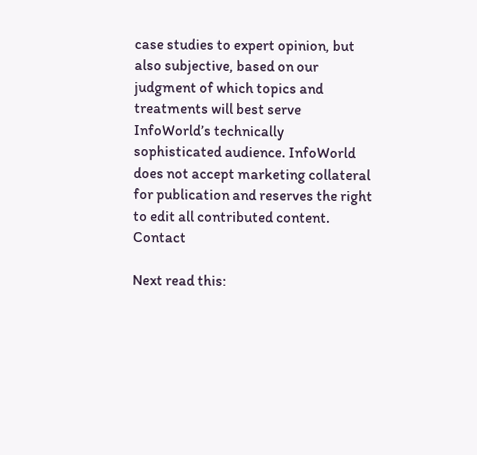case studies to expert opinion, but also subjective, based on our judgment of which topics and treatments will best serve InfoWorld’s technically sophisticated audience. InfoWorld does not accept marketing collateral for publication and reserves the right to edit all contributed content. Contact

Next read this: